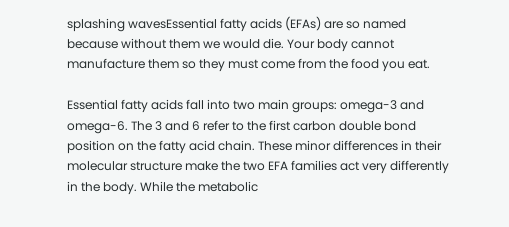splashing wavesEssential fatty acids (EFAs) are so named because without them we would die. Your body cannot manufacture them so they must come from the food you eat.

Essential fatty acids fall into two main groups: omega-3 and omega-6. The 3 and 6 refer to the first carbon double bond position on the fatty acid chain. These minor differences in their molecular structure make the two EFA families act very differently in the body. While the metabolic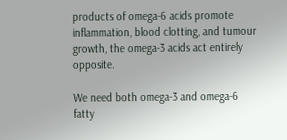products of omega-6 acids promote inflammation, blood clotting, and tumour growth, the omega-3 acids act entirely opposite.

We need both omega-3 and omega-6 fatty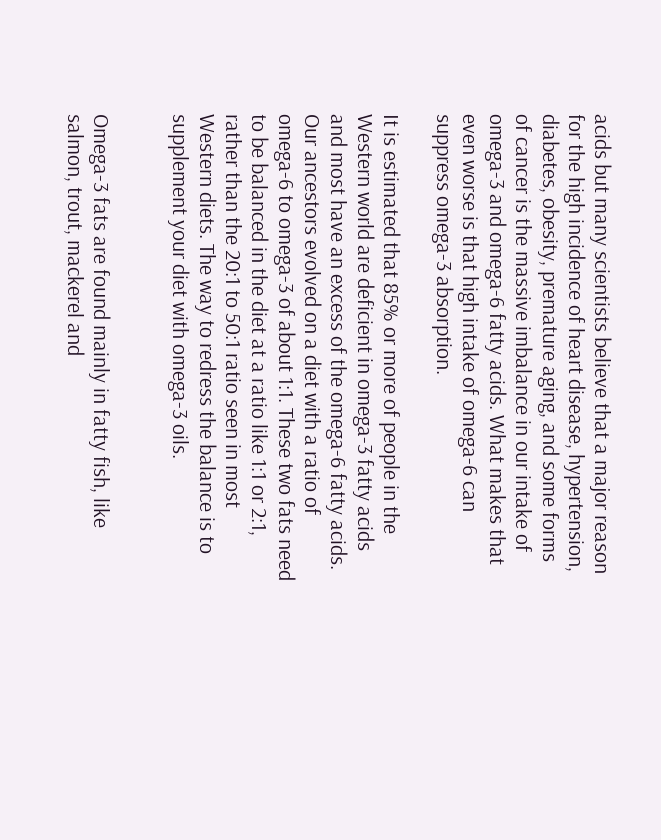acids but many scientists believe that a major reason for the high incidence of heart disease, hypertension, diabetes, obesity, premature aging, and some forms of cancer is the massive imbalance in our intake of omega-3 and omega-6 fatty acids. What makes that even worse is that high intake of omega-6 can suppress omega-3 absorption.

It is estimated that 85% or more of people in the Western world are deficient in omega-3 fatty acids and most have an excess of the omega-6 fatty acids. Our ancestors evolved on a diet with a ratio of omega-6 to omega-3 of about 1:1. These two fats need to be balanced in the diet at a ratio like 1:1 or 2:1, rather than the 20:1 to 50:1 ratio seen in most Western diets. The way to redress the balance is to supplement your diet with omega-3 oils.


Omega-3 fats are found mainly in fatty fish, like salmon, trout, mackerel and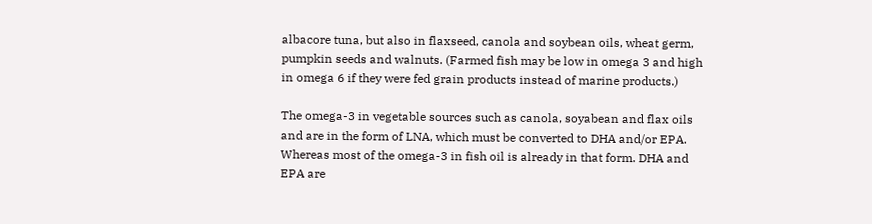albacore tuna, but also in flaxseed, canola and soybean oils, wheat germ, pumpkin seeds and walnuts. (Farmed fish may be low in omega 3 and high in omega 6 if they were fed grain products instead of marine products.)

The omega-3 in vegetable sources such as canola, soyabean and flax oils and are in the form of LNA, which must be converted to DHA and/or EPA. Whereas most of the omega-3 in fish oil is already in that form. DHA and EPA are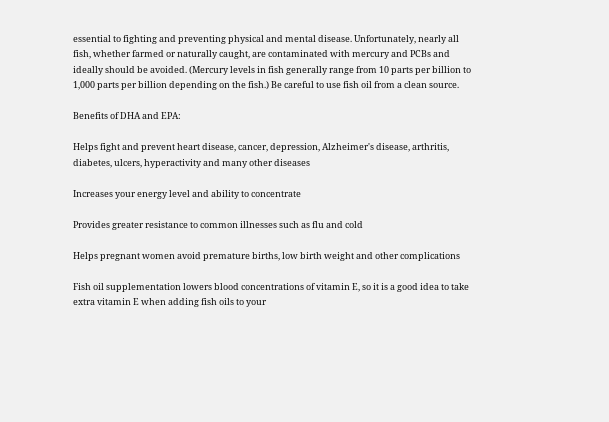essential to fighting and preventing physical and mental disease. Unfortunately, nearly all fish, whether farmed or naturally caught, are contaminated with mercury and PCBs and ideally should be avoided. (Mercury levels in fish generally range from 10 parts per billion to 1,000 parts per billion depending on the fish.) Be careful to use fish oil from a clean source.

Benefits of DHA and EPA:

Helps fight and prevent heart disease, cancer, depression, Alzheimer's disease, arthritis, diabetes, ulcers, hyperactivity and many other diseases

Increases your energy level and ability to concentrate

Provides greater resistance to common illnesses such as flu and cold

Helps pregnant women avoid premature births, low birth weight and other complications

Fish oil supplementation lowers blood concentrations of vitamin E, so it is a good idea to take extra vitamin E when adding fish oils to your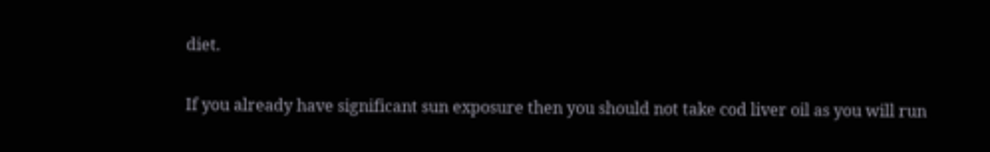diet.

If you already have significant sun exposure then you should not take cod liver oil as you will run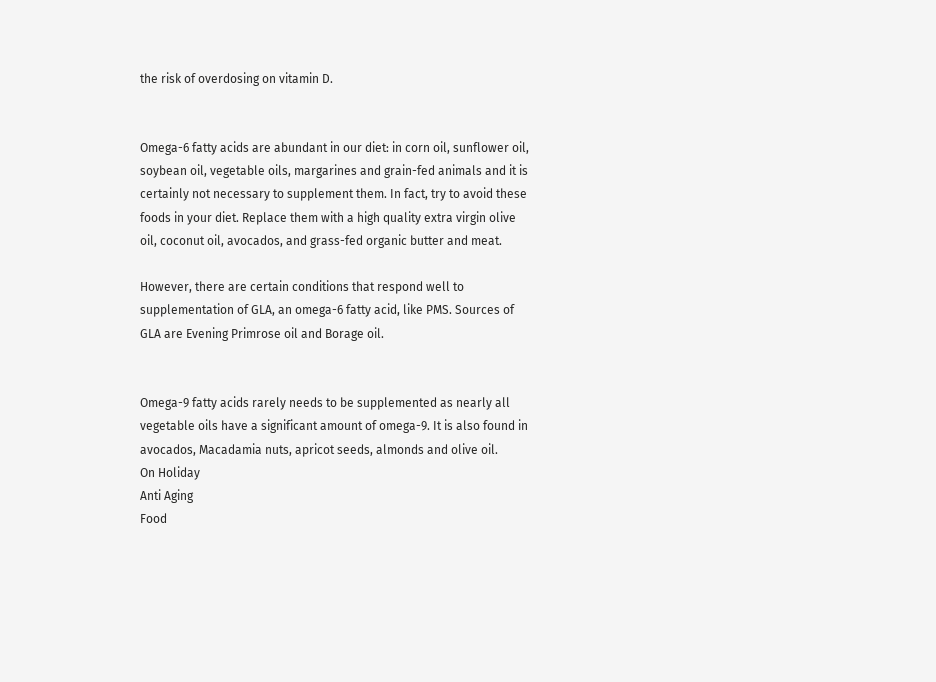the risk of overdosing on vitamin D.


Omega-6 fatty acids are abundant in our diet: in corn oil, sunflower oil, soybean oil, vegetable oils, margarines and grain-fed animals and it is certainly not necessary to supplement them. In fact, try to avoid these foods in your diet. Replace them with a high quality extra virgin olive oil, coconut oil, avocados, and grass-fed organic butter and meat.

However, there are certain conditions that respond well to supplementation of GLA, an omega-6 fatty acid, like PMS. Sources of GLA are Evening Primrose oil and Borage oil.


Omega-9 fatty acids rarely needs to be supplemented as nearly all vegetable oils have a significant amount of omega-9. It is also found in avocados, Macadamia nuts, apricot seeds, almonds and olive oil.
On Holiday
Anti Aging
Food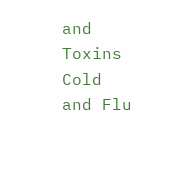and Toxins
Cold and Flu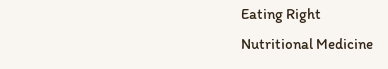Eating Right
Nutritional Medicine